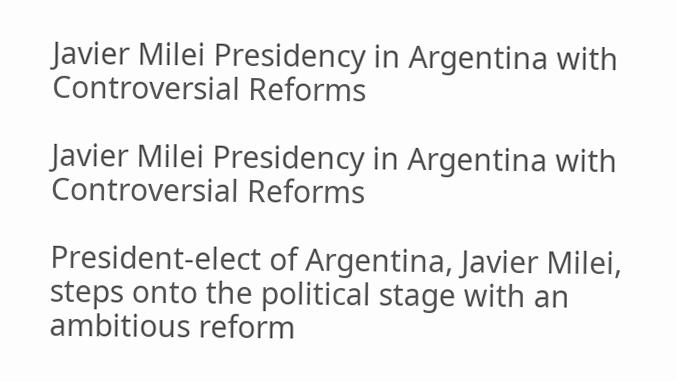Javier Milei Presidency in Argentina with Controversial Reforms

Javier Milei Presidency in Argentina with Controversial Reforms

President-elect of Argentina, Javier Milei, steps onto the political stage with an ambitious reform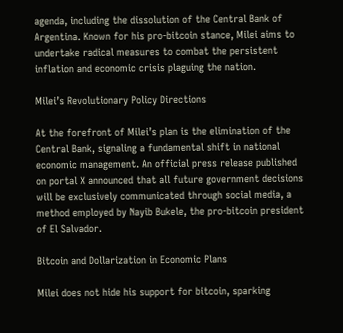agenda, including the dissolution of the Central Bank of Argentina. Known for his pro-bitcoin stance, Milei aims to undertake radical measures to combat the persistent inflation and economic crisis plaguing the nation.

Milei’s Revolutionary Policy Directions

At the forefront of Milei’s plan is the elimination of the Central Bank, signaling a fundamental shift in national economic management. An official press release published on portal X announced that all future government decisions will be exclusively communicated through social media, a method employed by Nayib Bukele, the pro-bitcoin president of El Salvador.

Bitcoin and Dollarization in Economic Plans

Milei does not hide his support for bitcoin, sparking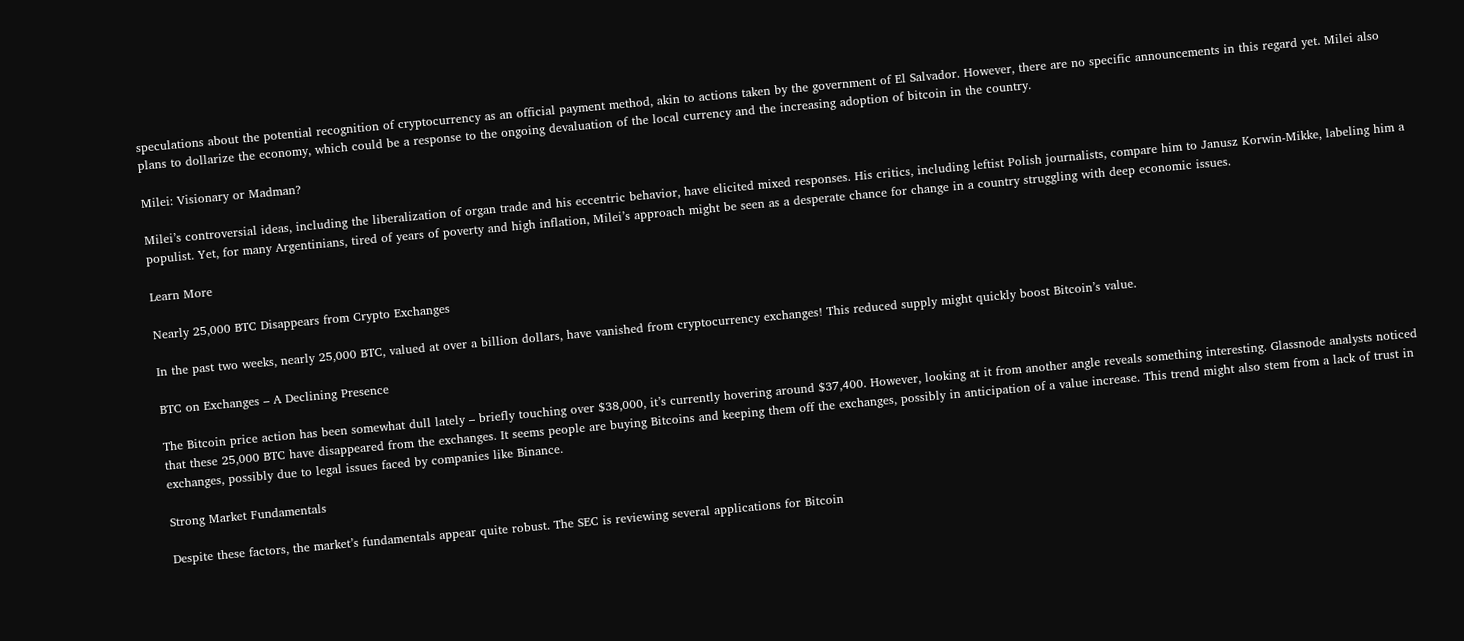speculations about the potential recognition of cryptocurrency as an official payment method, akin to actions taken by the government of El Salvador. However, there are no specific announcements in this regard yet. Milei also plans to dollarize the economy, which could be a response to the ongoing devaluation of the local currency and the increasing adoption of bitcoin in the country.

Milei: Visionary or Madman?

Milei’s controversial ideas, including the liberalization of organ trade and his eccentric behavior, have elicited mixed responses. His critics, including leftist Polish journalists, compare him to Janusz Korwin-Mikke, labeling him a populist. Yet, for many Argentinians, tired of years of poverty and high inflation, Milei’s approach might be seen as a desperate chance for change in a country struggling with deep economic issues.

Learn More

Nearly 25,000 BTC Disappears from Crypto Exchanges

In the past two weeks, nearly 25,000 BTC, valued at over a billion dollars, have vanished from cryptocurrency exchanges! This reduced supply might quickly boost Bitcoin’s value.

BTC on Exchanges – A Declining Presence

The Bitcoin price action has been somewhat dull lately – briefly touching over $38,000, it’s currently hovering around $37,400. However, looking at it from another angle reveals something interesting. Glassnode analysts noticed that these 25,000 BTC have disappeared from the exchanges. It seems people are buying Bitcoins and keeping them off the exchanges, possibly in anticipation of a value increase. This trend might also stem from a lack of trust in exchanges, possibly due to legal issues faced by companies like Binance.

Strong Market Fundamentals

Despite these factors, the market’s fundamentals appear quite robust. The SEC is reviewing several applications for Bitcoin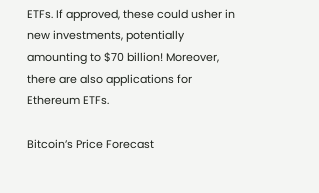ETFs. If approved, these could usher in new investments, potentially amounting to $70 billion! Moreover, there are also applications for Ethereum ETFs.

Bitcoin’s Price Forecast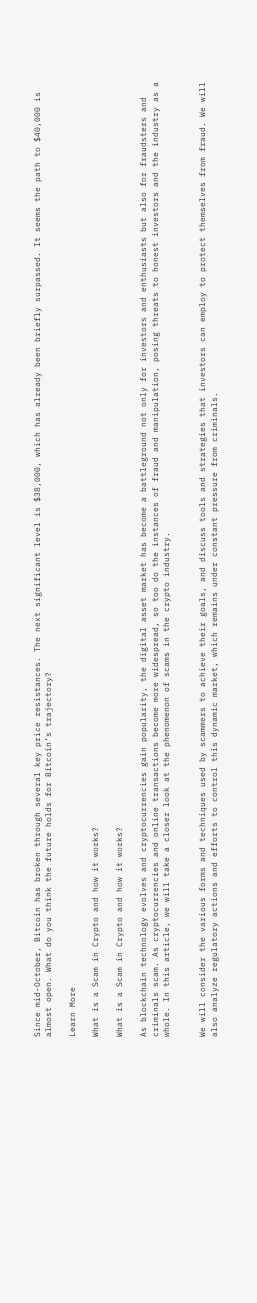Since mid-October, Bitcoin has broken through several key price resistances. The next significant level is $38,000, which has already been briefly surpassed. It seems the path to $40,000 is almost open. What do you think the future holds for Bitcoin’s trajectory?

Learn More

What is a Scam in Crypto and how it works?

What is a Scam in Crypto and how it works?

As blockchain technology evolves and cryptocurrencies gain popularity, the digital asset market has become a battleground not only for investors and enthusiasts but also for fraudsters and criminals scam. As cryptocurrencies and online transactions become more widespread, so too do the instances of fraud and manipulation, posing threats to honest investors and the industry as a whole. In this article, we will take a closer look at the phenomenon of scams in the crypto industry.


We will consider the various forms and techniques used by scammers to achieve their goals, and discuss tools and strategies that investors can employ to protect themselves from fraud. We will also analyze regulatory actions and efforts to control this dynamic market, which remains under constant pressure from criminals.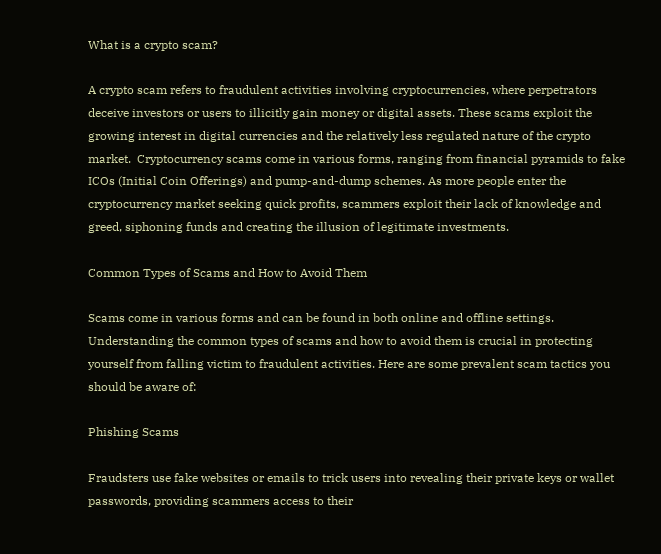What is a crypto scam?

A crypto scam refers to fraudulent activities involving cryptocurrencies, where perpetrators deceive investors or users to illicitly gain money or digital assets. These scams exploit the growing interest in digital currencies and the relatively less regulated nature of the crypto market.  Cryptocurrency scams come in various forms, ranging from financial pyramids to fake ICOs (Initial Coin Offerings) and pump-and-dump schemes. As more people enter the cryptocurrency market seeking quick profits, scammers exploit their lack of knowledge and greed, siphoning funds and creating the illusion of legitimate investments.

Common Types of Scams and How to Avoid Them

Scams come in various forms and can be found in both online and offline settings. Understanding the common types of scams and how to avoid them is crucial in protecting yourself from falling victim to fraudulent activities. Here are some prevalent scam tactics you should be aware of:

Phishing Scams

Fraudsters use fake websites or emails to trick users into revealing their private keys or wallet passwords, providing scammers access to their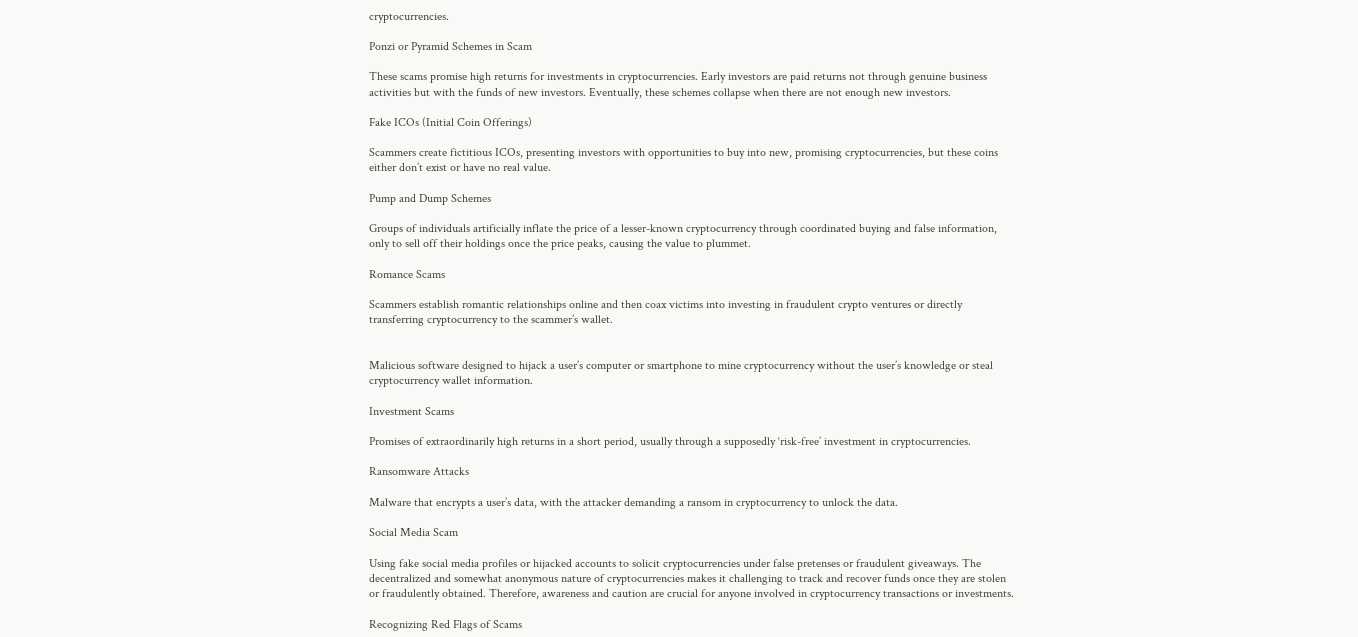cryptocurrencies.

Ponzi or Pyramid Schemes in Scam

These scams promise high returns for investments in cryptocurrencies. Early investors are paid returns not through genuine business activities but with the funds of new investors. Eventually, these schemes collapse when there are not enough new investors.

Fake ICOs (Initial Coin Offerings)

Scammers create fictitious ICOs, presenting investors with opportunities to buy into new, promising cryptocurrencies, but these coins either don’t exist or have no real value.

Pump and Dump Schemes

Groups of individuals artificially inflate the price of a lesser-known cryptocurrency through coordinated buying and false information, only to sell off their holdings once the price peaks, causing the value to plummet.

Romance Scams

Scammers establish romantic relationships online and then coax victims into investing in fraudulent crypto ventures or directly transferring cryptocurrency to the scammer’s wallet.


Malicious software designed to hijack a user’s computer or smartphone to mine cryptocurrency without the user’s knowledge or steal cryptocurrency wallet information.

Investment Scams

Promises of extraordinarily high returns in a short period, usually through a supposedly ‘risk-free’ investment in cryptocurrencies.

Ransomware Attacks

Malware that encrypts a user’s data, with the attacker demanding a ransom in cryptocurrency to unlock the data.

Social Media Scam

Using fake social media profiles or hijacked accounts to solicit cryptocurrencies under false pretenses or fraudulent giveaways. The decentralized and somewhat anonymous nature of cryptocurrencies makes it challenging to track and recover funds once they are stolen or fraudulently obtained. Therefore, awareness and caution are crucial for anyone involved in cryptocurrency transactions or investments.

Recognizing Red Flags of Scams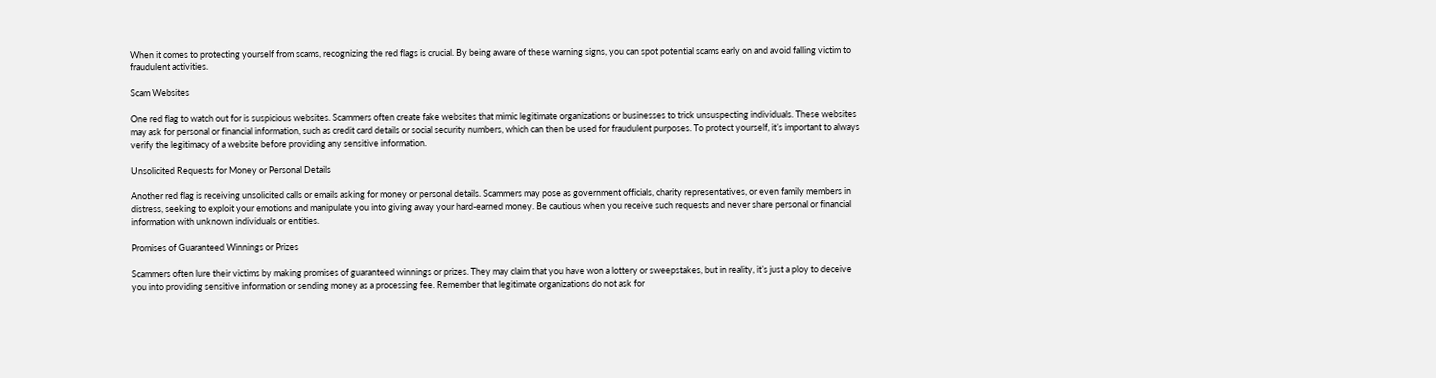When it comes to protecting yourself from scams, recognizing the red flags is crucial. By being aware of these warning signs, you can spot potential scams early on and avoid falling victim to fraudulent activities.

Scam Websites

One red flag to watch out for is suspicious websites. Scammers often create fake websites that mimic legitimate organizations or businesses to trick unsuspecting individuals. These websites may ask for personal or financial information, such as credit card details or social security numbers, which can then be used for fraudulent purposes. To protect yourself, it’s important to always verify the legitimacy of a website before providing any sensitive information.

Unsolicited Requests for Money or Personal Details

Another red flag is receiving unsolicited calls or emails asking for money or personal details. Scammers may pose as government officials, charity representatives, or even family members in distress, seeking to exploit your emotions and manipulate you into giving away your hard-earned money. Be cautious when you receive such requests and never share personal or financial information with unknown individuals or entities.

Promises of Guaranteed Winnings or Prizes

Scammers often lure their victims by making promises of guaranteed winnings or prizes. They may claim that you have won a lottery or sweepstakes, but in reality, it’s just a ploy to deceive you into providing sensitive information or sending money as a processing fee. Remember that legitimate organizations do not ask for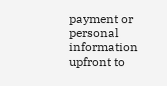payment or personal information upfront to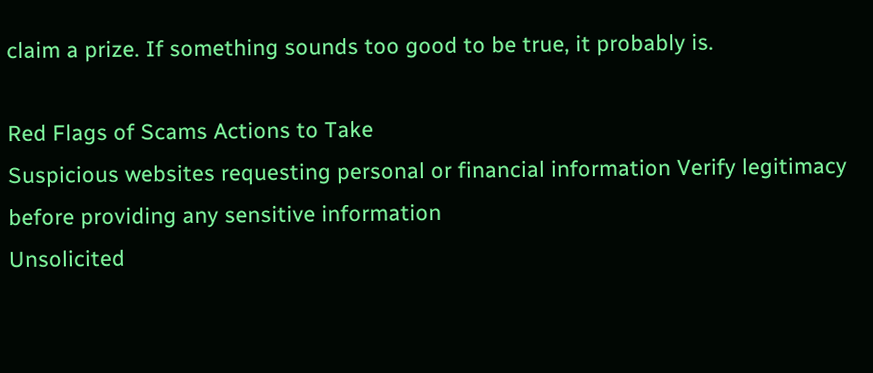claim a prize. If something sounds too good to be true, it probably is.

Red Flags of Scams Actions to Take
Suspicious websites requesting personal or financial information Verify legitimacy before providing any sensitive information
Unsolicited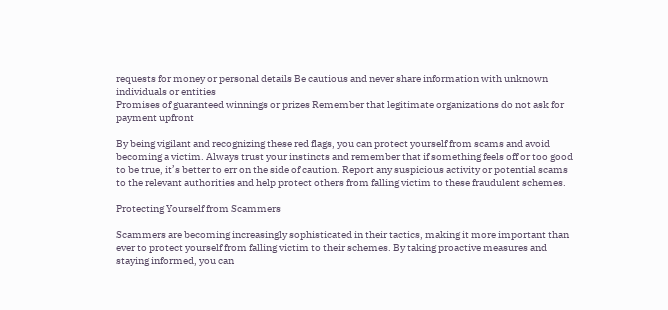requests for money or personal details Be cautious and never share information with unknown individuals or entities
Promises of guaranteed winnings or prizes Remember that legitimate organizations do not ask for payment upfront

By being vigilant and recognizing these red flags, you can protect yourself from scams and avoid becoming a victim. Always trust your instincts and remember that if something feels off or too good to be true, it’s better to err on the side of caution. Report any suspicious activity or potential scams to the relevant authorities and help protect others from falling victim to these fraudulent schemes.

Protecting Yourself from Scammers

Scammers are becoming increasingly sophisticated in their tactics, making it more important than ever to protect yourself from falling victim to their schemes. By taking proactive measures and staying informed, you can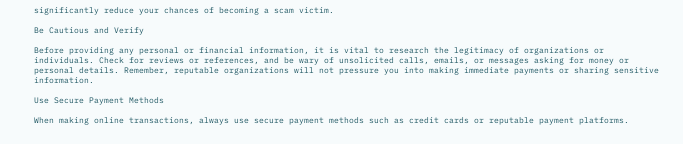significantly reduce your chances of becoming a scam victim.

Be Cautious and Verify

Before providing any personal or financial information, it is vital to research the legitimacy of organizations or individuals. Check for reviews or references, and be wary of unsolicited calls, emails, or messages asking for money or personal details. Remember, reputable organizations will not pressure you into making immediate payments or sharing sensitive information.

Use Secure Payment Methods

When making online transactions, always use secure payment methods such as credit cards or reputable payment platforms.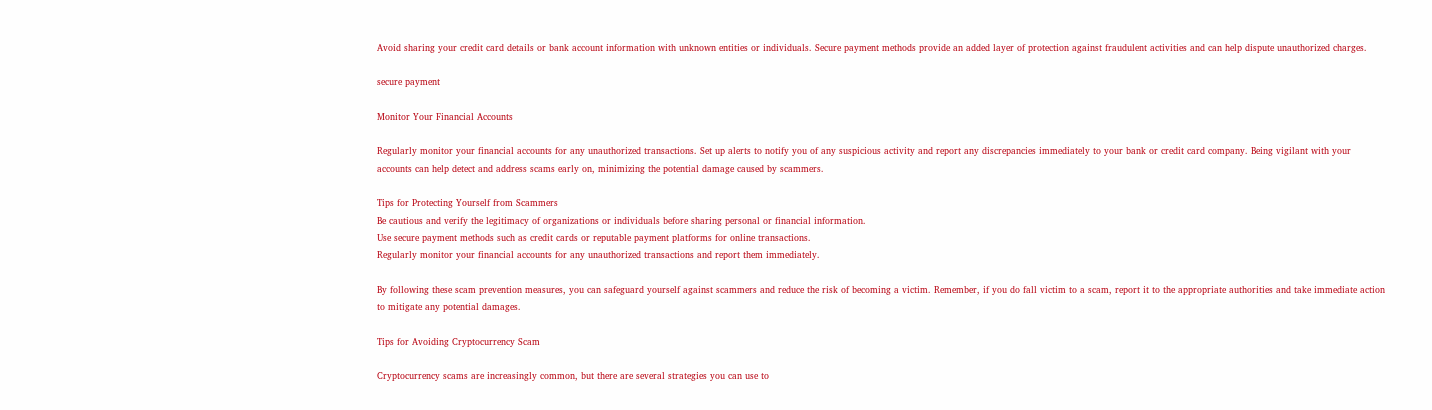Avoid sharing your credit card details or bank account information with unknown entities or individuals. Secure payment methods provide an added layer of protection against fraudulent activities and can help dispute unauthorized charges.

secure payment

Monitor Your Financial Accounts

Regularly monitor your financial accounts for any unauthorized transactions. Set up alerts to notify you of any suspicious activity and report any discrepancies immediately to your bank or credit card company. Being vigilant with your accounts can help detect and address scams early on, minimizing the potential damage caused by scammers.

Tips for Protecting Yourself from Scammers
Be cautious and verify the legitimacy of organizations or individuals before sharing personal or financial information.
Use secure payment methods such as credit cards or reputable payment platforms for online transactions.
Regularly monitor your financial accounts for any unauthorized transactions and report them immediately.

By following these scam prevention measures, you can safeguard yourself against scammers and reduce the risk of becoming a victim. Remember, if you do fall victim to a scam, report it to the appropriate authorities and take immediate action to mitigate any potential damages.

Tips for Avoiding Cryptocurrency Scam

Cryptocurrency scams are increasingly common, but there are several strategies you can use to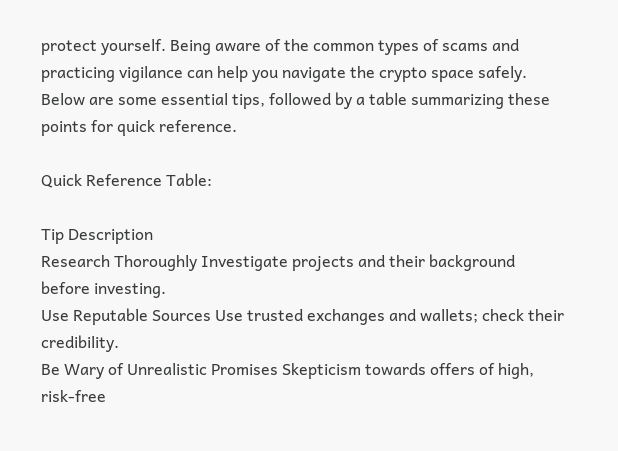protect yourself. Being aware of the common types of scams and practicing vigilance can help you navigate the crypto space safely. Below are some essential tips, followed by a table summarizing these points for quick reference.

Quick Reference Table:

Tip Description
Research Thoroughly Investigate projects and their background before investing.
Use Reputable Sources Use trusted exchanges and wallets; check their credibility.
Be Wary of Unrealistic Promises Skepticism towards offers of high, risk-free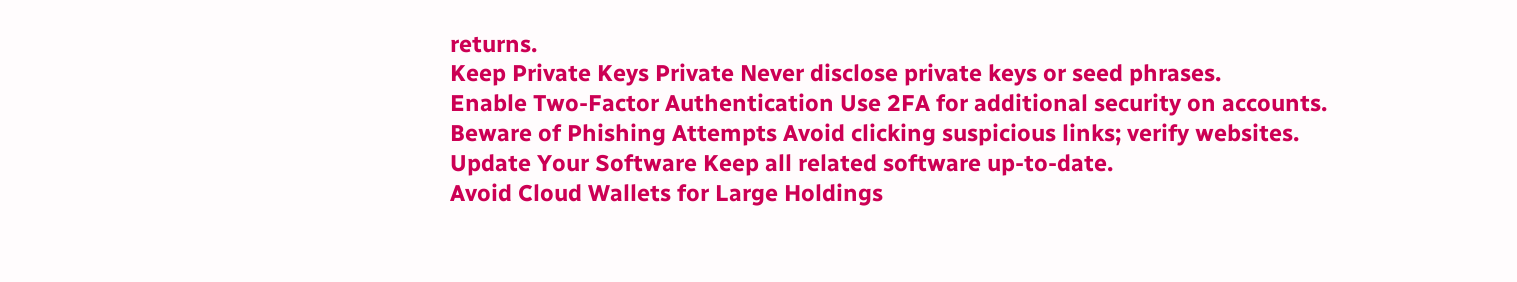returns.
Keep Private Keys Private Never disclose private keys or seed phrases.
Enable Two-Factor Authentication Use 2FA for additional security on accounts.
Beware of Phishing Attempts Avoid clicking suspicious links; verify websites.
Update Your Software Keep all related software up-to-date.
Avoid Cloud Wallets for Large Holdings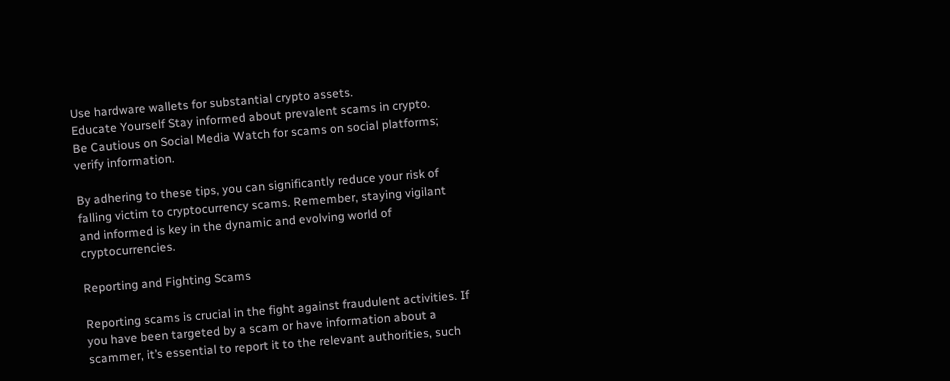Use hardware wallets for substantial crypto assets.
Educate Yourself Stay informed about prevalent scams in crypto.
Be Cautious on Social Media Watch for scams on social platforms; verify information.

By adhering to these tips, you can significantly reduce your risk of falling victim to cryptocurrency scams. Remember, staying vigilant and informed is key in the dynamic and evolving world of cryptocurrencies.

Reporting and Fighting Scams

Reporting scams is crucial in the fight against fraudulent activities. If you have been targeted by a scam or have information about a scammer, it’s essential to report it to the relevant authorities, such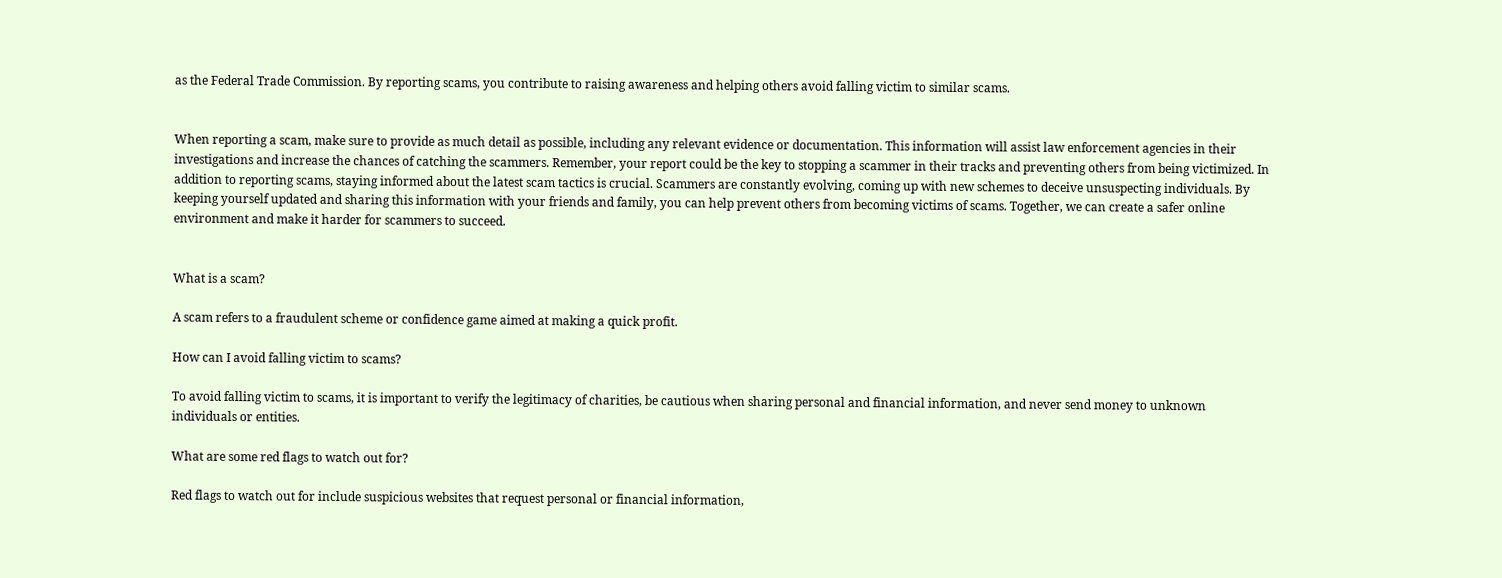as the Federal Trade Commission. By reporting scams, you contribute to raising awareness and helping others avoid falling victim to similar scams.


When reporting a scam, make sure to provide as much detail as possible, including any relevant evidence or documentation. This information will assist law enforcement agencies in their investigations and increase the chances of catching the scammers. Remember, your report could be the key to stopping a scammer in their tracks and preventing others from being victimized. In addition to reporting scams, staying informed about the latest scam tactics is crucial. Scammers are constantly evolving, coming up with new schemes to deceive unsuspecting individuals. By keeping yourself updated and sharing this information with your friends and family, you can help prevent others from becoming victims of scams. Together, we can create a safer online environment and make it harder for scammers to succeed.


What is a scam?

A scam refers to a fraudulent scheme or confidence game aimed at making a quick profit.

How can I avoid falling victim to scams?

To avoid falling victim to scams, it is important to verify the legitimacy of charities, be cautious when sharing personal and financial information, and never send money to unknown individuals or entities.

What are some red flags to watch out for?

Red flags to watch out for include suspicious websites that request personal or financial information,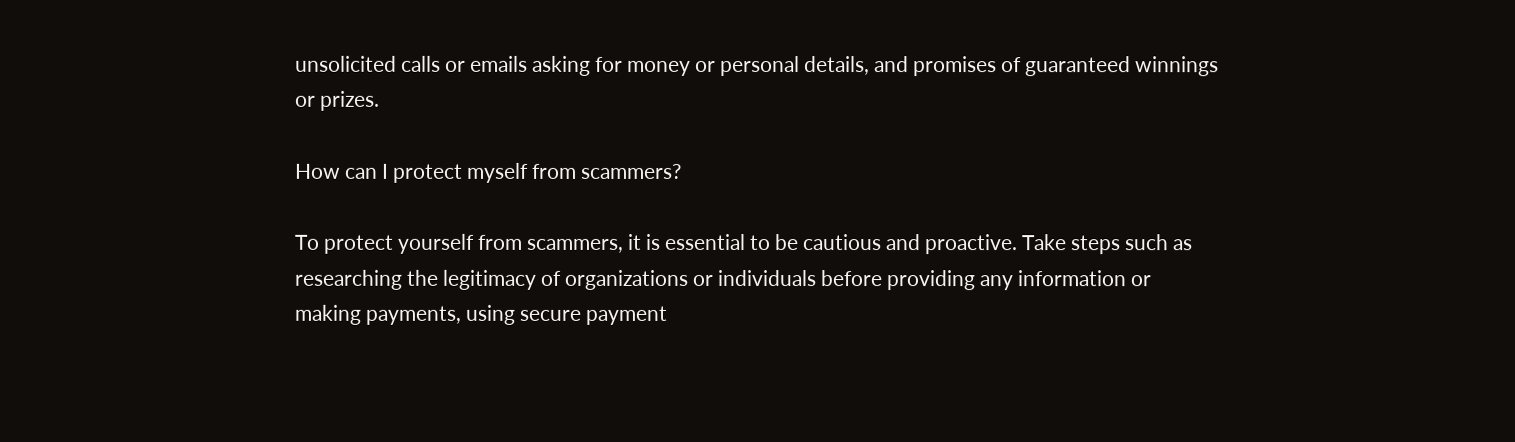unsolicited calls or emails asking for money or personal details, and promises of guaranteed winnings or prizes.

How can I protect myself from scammers?

To protect yourself from scammers, it is essential to be cautious and proactive. Take steps such as researching the legitimacy of organizations or individuals before providing any information or making payments, using secure payment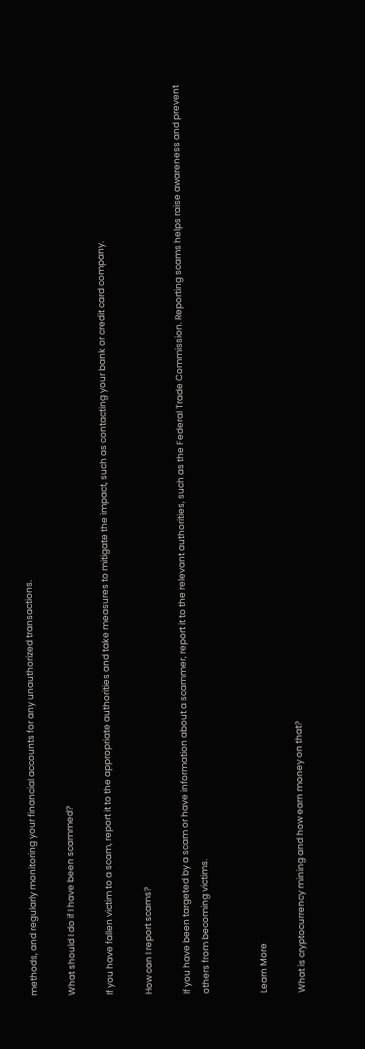methods, and regularly monitoring your financial accounts for any unauthorized transactions.

What should I do if I have been scammed?

If you have fallen victim to a scam, report it to the appropriate authorities and take measures to mitigate the impact, such as contacting your bank or credit card company.

How can I report scams?

If you have been targeted by a scam or have information about a scammer, report it to the relevant authorities, such as the Federal Trade Commission. Reporting scams helps raise awareness and prevent others from becoming victims.


Learn More

What is cryptocurrency mining and how earn money on that?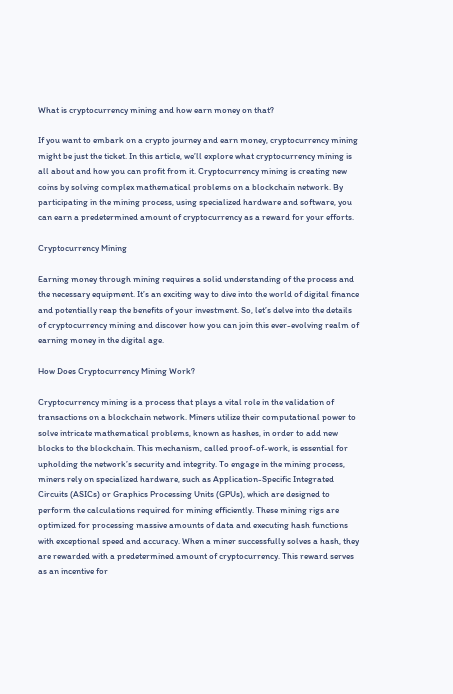What is cryptocurrency mining and how earn money on that?

If you want to embark on a crypto journey and earn money, cryptocurrency mining might be just the ticket. In this article, we’ll explore what cryptocurrency mining is all about and how you can profit from it. Cryptocurrency mining is creating new coins by solving complex mathematical problems on a blockchain network. By participating in the mining process, using specialized hardware and software, you can earn a predetermined amount of cryptocurrency as a reward for your efforts.

Cryptocurrency Mining

Earning money through mining requires a solid understanding of the process and the necessary equipment. It’s an exciting way to dive into the world of digital finance and potentially reap the benefits of your investment. So, let’s delve into the details of cryptocurrency mining and discover how you can join this ever-evolving realm of earning money in the digital age.

How Does Cryptocurrency Mining Work?

Cryptocurrency mining is a process that plays a vital role in the validation of transactions on a blockchain network. Miners utilize their computational power to solve intricate mathematical problems, known as hashes, in order to add new blocks to the blockchain. This mechanism, called proof-of-work, is essential for upholding the network’s security and integrity. To engage in the mining process, miners rely on specialized hardware, such as Application-Specific Integrated Circuits (ASICs) or Graphics Processing Units (GPUs), which are designed to perform the calculations required for mining efficiently. These mining rigs are optimized for processing massive amounts of data and executing hash functions with exceptional speed and accuracy. When a miner successfully solves a hash, they are rewarded with a predetermined amount of cryptocurrency. This reward serves as an incentive for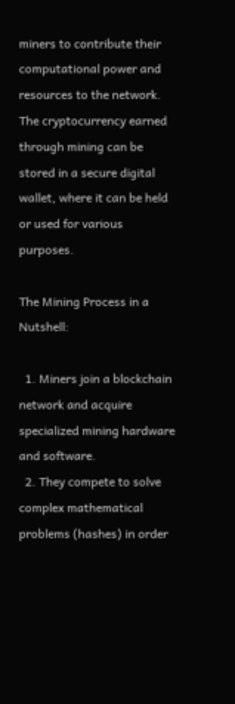miners to contribute their computational power and resources to the network. The cryptocurrency earned through mining can be stored in a secure digital wallet, where it can be held or used for various purposes.

The Mining Process in a Nutshell:

  1. Miners join a blockchain network and acquire specialized mining hardware and software.
  2. They compete to solve complex mathematical problems (hashes) in order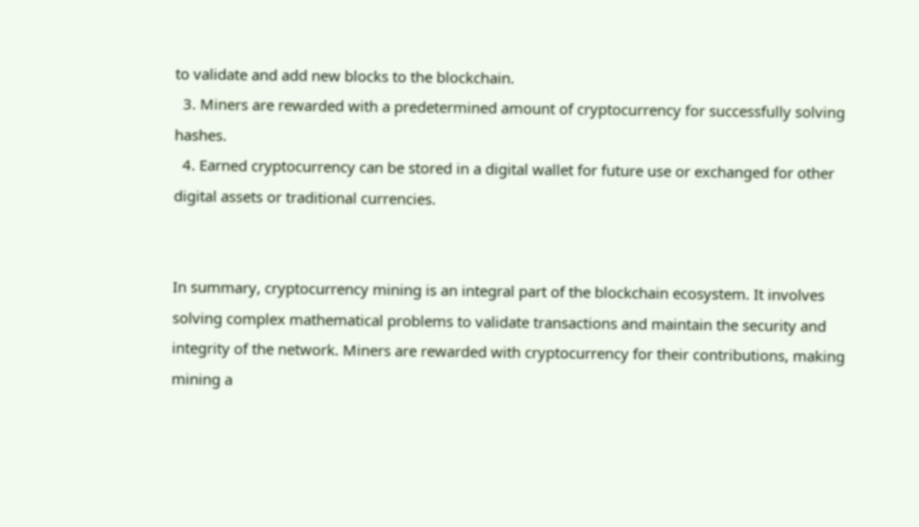to validate and add new blocks to the blockchain.
  3. Miners are rewarded with a predetermined amount of cryptocurrency for successfully solving hashes.
  4. Earned cryptocurrency can be stored in a digital wallet for future use or exchanged for other digital assets or traditional currencies.


In summary, cryptocurrency mining is an integral part of the blockchain ecosystem. It involves solving complex mathematical problems to validate transactions and maintain the security and integrity of the network. Miners are rewarded with cryptocurrency for their contributions, making mining a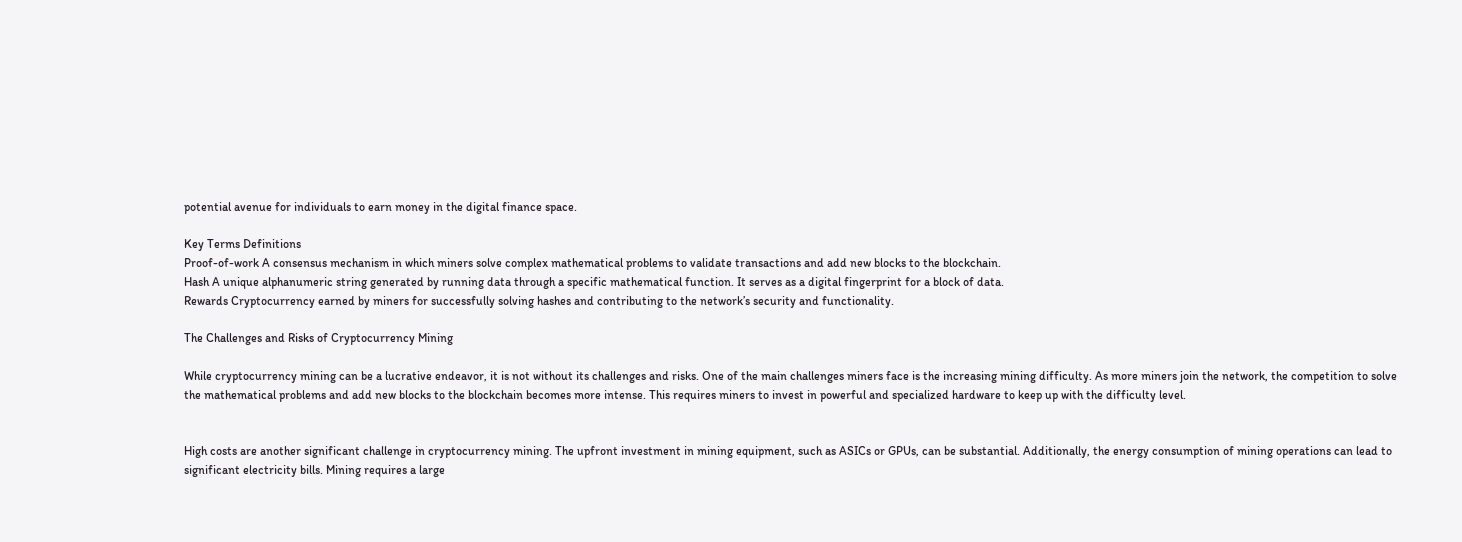potential avenue for individuals to earn money in the digital finance space.

Key Terms Definitions
Proof-of-work A consensus mechanism in which miners solve complex mathematical problems to validate transactions and add new blocks to the blockchain.
Hash A unique alphanumeric string generated by running data through a specific mathematical function. It serves as a digital fingerprint for a block of data.
Rewards Cryptocurrency earned by miners for successfully solving hashes and contributing to the network’s security and functionality.

The Challenges and Risks of Cryptocurrency Mining

While cryptocurrency mining can be a lucrative endeavor, it is not without its challenges and risks. One of the main challenges miners face is the increasing mining difficulty. As more miners join the network, the competition to solve the mathematical problems and add new blocks to the blockchain becomes more intense. This requires miners to invest in powerful and specialized hardware to keep up with the difficulty level.


High costs are another significant challenge in cryptocurrency mining. The upfront investment in mining equipment, such as ASICs or GPUs, can be substantial. Additionally, the energy consumption of mining operations can lead to significant electricity bills. Mining requires a large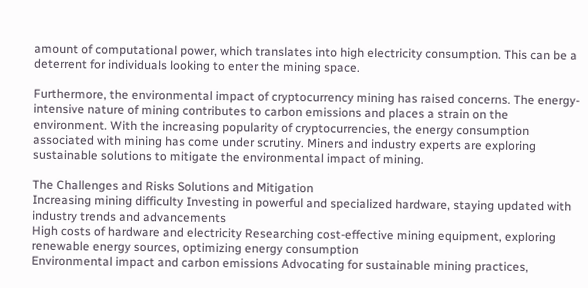amount of computational power, which translates into high electricity consumption. This can be a deterrent for individuals looking to enter the mining space.

Furthermore, the environmental impact of cryptocurrency mining has raised concerns. The energy-intensive nature of mining contributes to carbon emissions and places a strain on the environment. With the increasing popularity of cryptocurrencies, the energy consumption associated with mining has come under scrutiny. Miners and industry experts are exploring sustainable solutions to mitigate the environmental impact of mining.

The Challenges and Risks Solutions and Mitigation
Increasing mining difficulty Investing in powerful and specialized hardware, staying updated with industry trends and advancements
High costs of hardware and electricity Researching cost-effective mining equipment, exploring renewable energy sources, optimizing energy consumption
Environmental impact and carbon emissions Advocating for sustainable mining practices,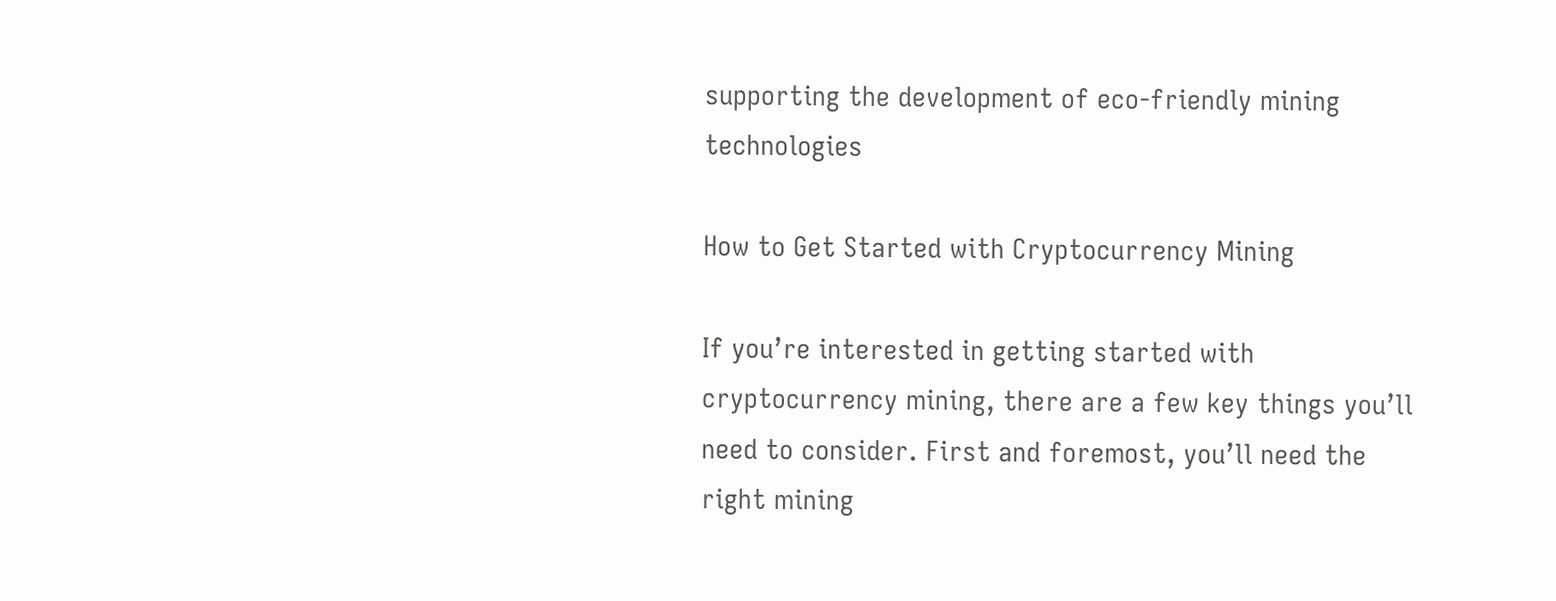supporting the development of eco-friendly mining technologies

How to Get Started with Cryptocurrency Mining

If you’re interested in getting started with cryptocurrency mining, there are a few key things you’ll need to consider. First and foremost, you’ll need the right mining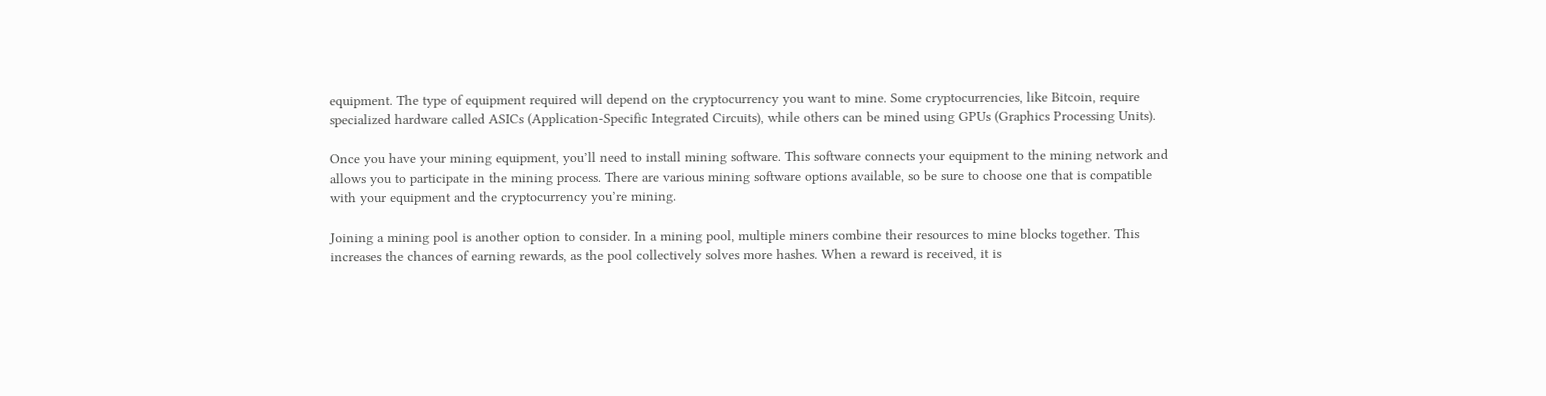equipment. The type of equipment required will depend on the cryptocurrency you want to mine. Some cryptocurrencies, like Bitcoin, require specialized hardware called ASICs (Application-Specific Integrated Circuits), while others can be mined using GPUs (Graphics Processing Units).

Once you have your mining equipment, you’ll need to install mining software. This software connects your equipment to the mining network and allows you to participate in the mining process. There are various mining software options available, so be sure to choose one that is compatible with your equipment and the cryptocurrency you’re mining.

Joining a mining pool is another option to consider. In a mining pool, multiple miners combine their resources to mine blocks together. This increases the chances of earning rewards, as the pool collectively solves more hashes. When a reward is received, it is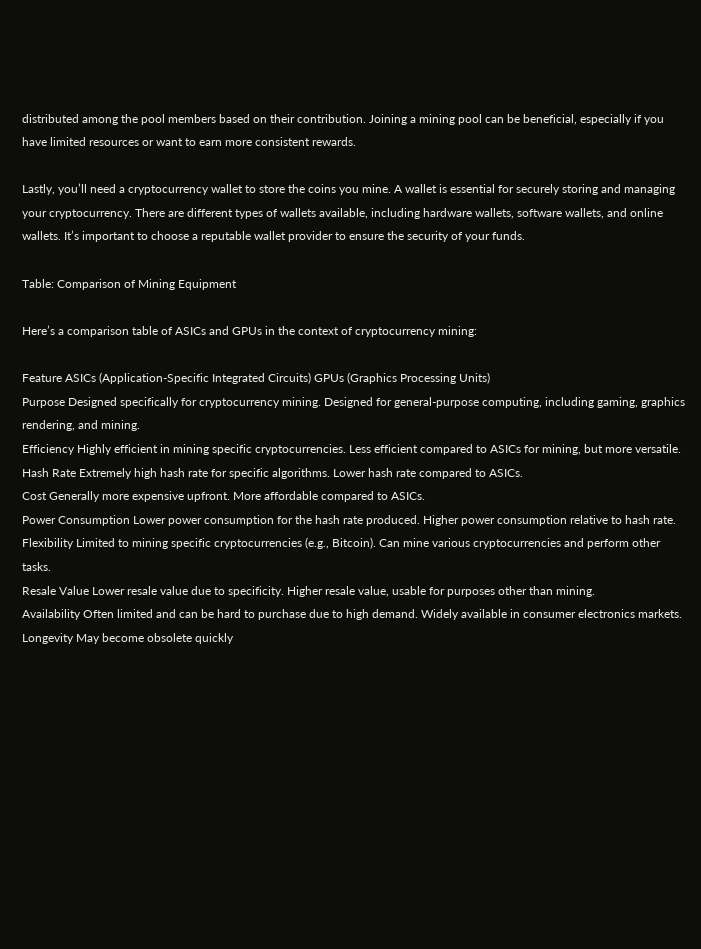distributed among the pool members based on their contribution. Joining a mining pool can be beneficial, especially if you have limited resources or want to earn more consistent rewards.

Lastly, you’ll need a cryptocurrency wallet to store the coins you mine. A wallet is essential for securely storing and managing your cryptocurrency. There are different types of wallets available, including hardware wallets, software wallets, and online wallets. It’s important to choose a reputable wallet provider to ensure the security of your funds.

Table: Comparison of Mining Equipment

Here’s a comparison table of ASICs and GPUs in the context of cryptocurrency mining:

Feature ASICs (Application-Specific Integrated Circuits) GPUs (Graphics Processing Units)
Purpose Designed specifically for cryptocurrency mining. Designed for general-purpose computing, including gaming, graphics rendering, and mining.
Efficiency Highly efficient in mining specific cryptocurrencies. Less efficient compared to ASICs for mining, but more versatile.
Hash Rate Extremely high hash rate for specific algorithms. Lower hash rate compared to ASICs.
Cost Generally more expensive upfront. More affordable compared to ASICs.
Power Consumption Lower power consumption for the hash rate produced. Higher power consumption relative to hash rate.
Flexibility Limited to mining specific cryptocurrencies (e.g., Bitcoin). Can mine various cryptocurrencies and perform other tasks.
Resale Value Lower resale value due to specificity. Higher resale value, usable for purposes other than mining.
Availability Often limited and can be hard to purchase due to high demand. Widely available in consumer electronics markets.
Longevity May become obsolete quickly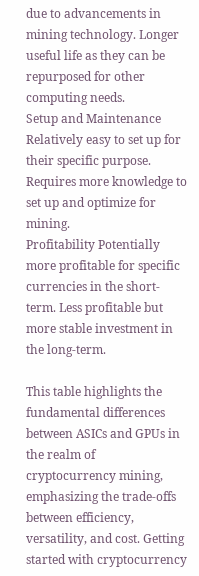due to advancements in mining technology. Longer useful life as they can be repurposed for other computing needs.
Setup and Maintenance Relatively easy to set up for their specific purpose. Requires more knowledge to set up and optimize for mining.
Profitability Potentially more profitable for specific currencies in the short-term. Less profitable but more stable investment in the long-term.

This table highlights the fundamental differences between ASICs and GPUs in the realm of cryptocurrency mining, emphasizing the trade-offs between efficiency, versatility, and cost. Getting started with cryptocurrency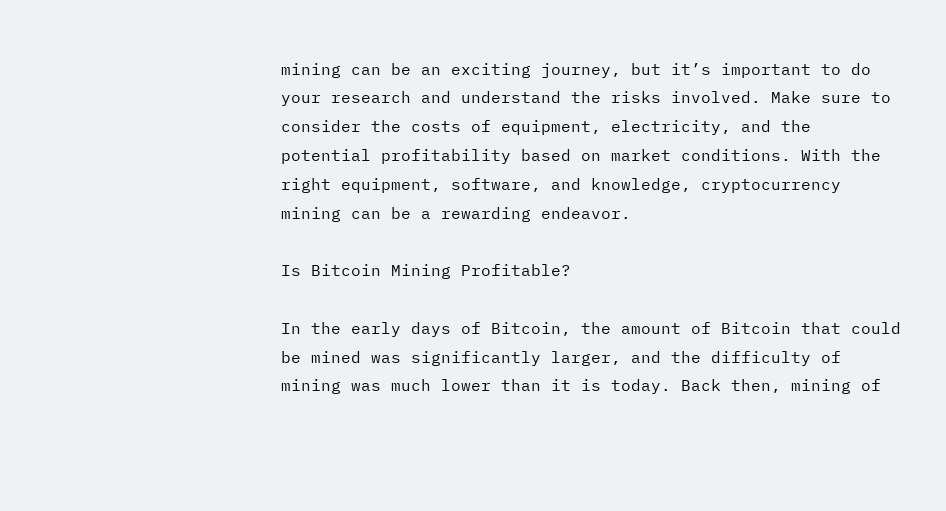mining can be an exciting journey, but it’s important to do your research and understand the risks involved. Make sure to consider the costs of equipment, electricity, and the potential profitability based on market conditions. With the right equipment, software, and knowledge, cryptocurrency mining can be a rewarding endeavor.

Is Bitcoin Mining Profitable?

In the early days of Bitcoin, the amount of Bitcoin that could be mined was significantly larger, and the difficulty of mining was much lower than it is today. Back then, mining of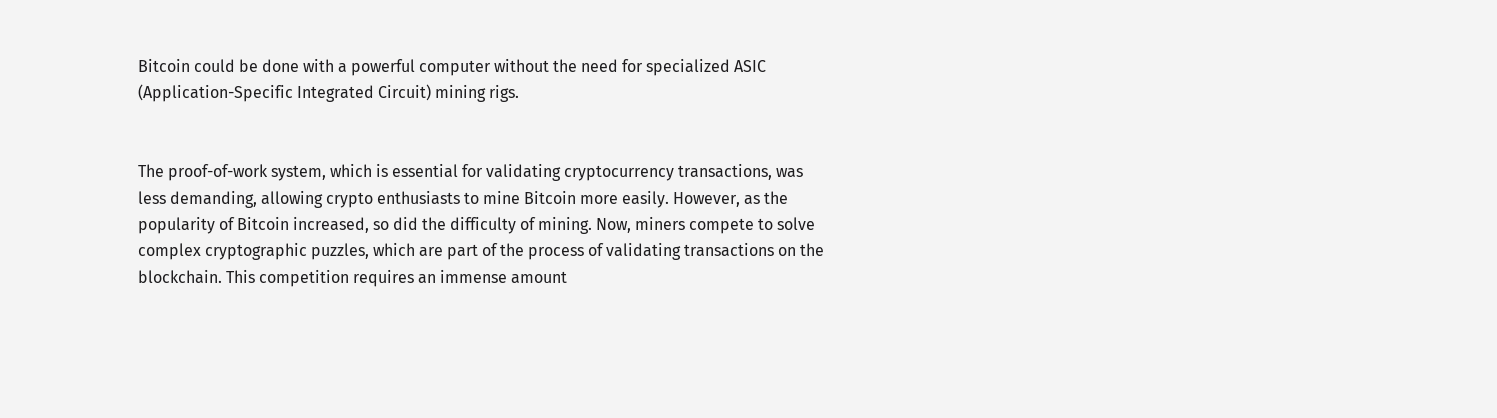Bitcoin could be done with a powerful computer without the need for specialized ASIC (Application-Specific Integrated Circuit) mining rigs.


The proof-of-work system, which is essential for validating cryptocurrency transactions, was less demanding, allowing crypto enthusiasts to mine Bitcoin more easily. However, as the popularity of Bitcoin increased, so did the difficulty of mining. Now, miners compete to solve complex cryptographic puzzles, which are part of the process of validating transactions on the blockchain. This competition requires an immense amount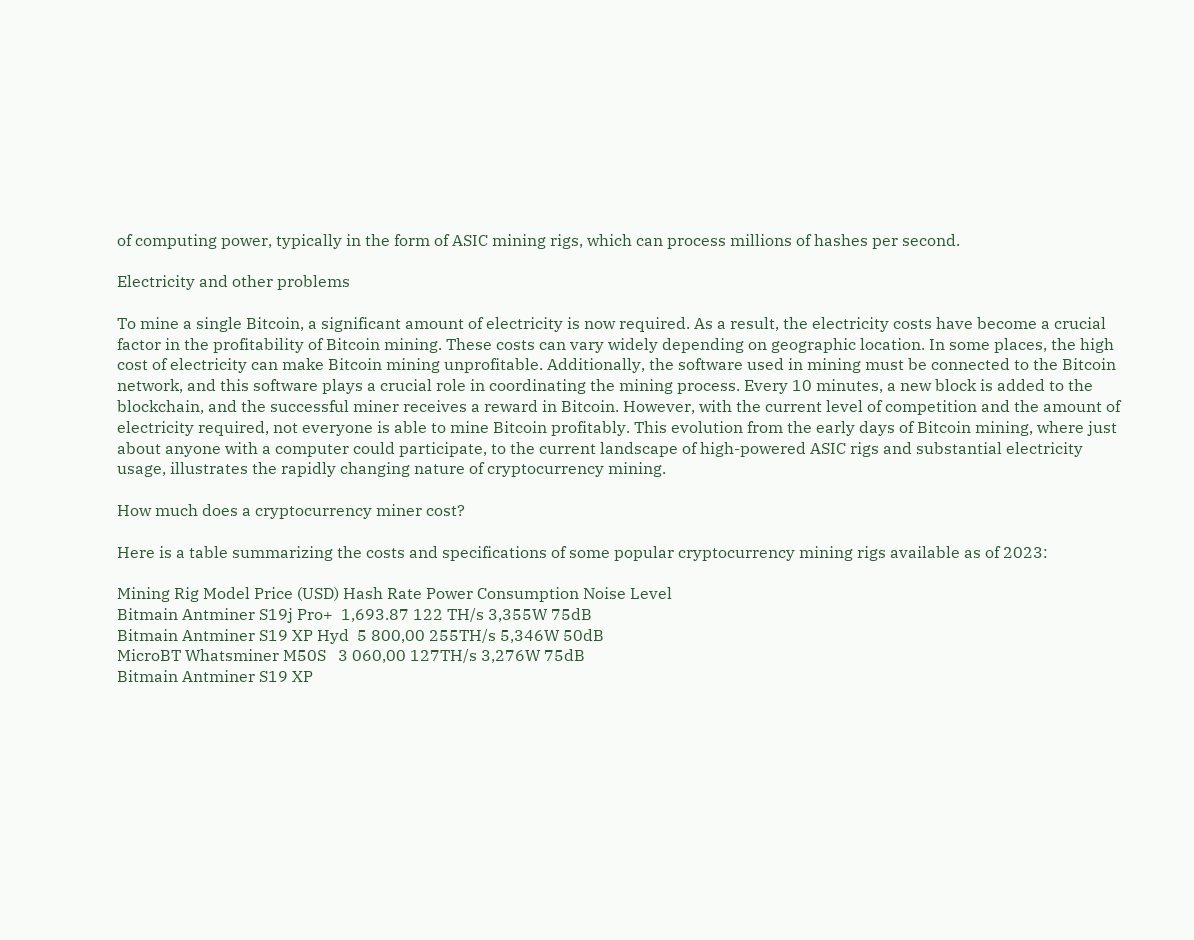of computing power, typically in the form of ASIC mining rigs, which can process millions of hashes per second.

Electricity and other problems

To mine a single Bitcoin, a significant amount of electricity is now required. As a result, the electricity costs have become a crucial factor in the profitability of Bitcoin mining. These costs can vary widely depending on geographic location. In some places, the high cost of electricity can make Bitcoin mining unprofitable. Additionally, the software used in mining must be connected to the Bitcoin network, and this software plays a crucial role in coordinating the mining process. Every 10 minutes, a new block is added to the blockchain, and the successful miner receives a reward in Bitcoin. However, with the current level of competition and the amount of electricity required, not everyone is able to mine Bitcoin profitably. This evolution from the early days of Bitcoin mining, where just about anyone with a computer could participate, to the current landscape of high-powered ASIC rigs and substantial electricity usage, illustrates the rapidly changing nature of cryptocurrency mining.

How much does a cryptocurrency miner cost?

Here is a table summarizing the costs and specifications of some popular cryptocurrency mining rigs available as of 2023:

Mining Rig Model Price (USD) Hash Rate Power Consumption Noise Level
Bitmain Antminer S19j Pro+  1,693.87 122 TH/s 3,355W 75dB
Bitmain Antminer S19 XP Hyd  5 800,00 255TH/s 5,346W 50dB
MicroBT Whatsminer M50S   3 060,00 127TH/s 3,276W 75dB
Bitmain Antminer S19 XP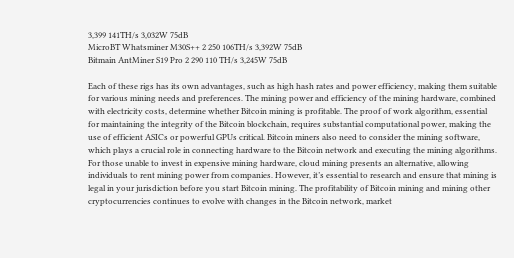3,399 141TH/s 3,032W 75dB
MicroBT Whatsminer M30S++ 2 250 106TH/s 3,392W 75dB
Bitmain AntMiner S19 Pro 2 290 110 TH/s 3,245W 75dB

Each of these rigs has its own advantages, such as high hash rates and power efficiency, making them suitable for various mining needs and preferences. The mining power and efficiency of the mining hardware, combined with electricity costs, determine whether Bitcoin mining is profitable. The proof of work algorithm, essential for maintaining the integrity of the Bitcoin blockchain, requires substantial computational power, making the use of efficient ASICs or powerful GPUs critical. Bitcoin miners also need to consider the mining software, which plays a crucial role in connecting hardware to the Bitcoin network and executing the mining algorithms. For those unable to invest in expensive mining hardware, cloud mining presents an alternative, allowing individuals to rent mining power from companies. However, it’s essential to research and ensure that mining is legal in your jurisdiction before you start Bitcoin mining. The profitability of Bitcoin mining and mining other cryptocurrencies continues to evolve with changes in the Bitcoin network, market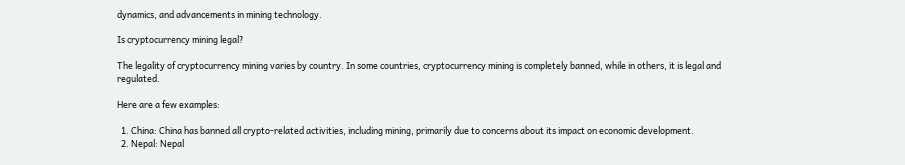dynamics, and advancements in mining technology.

Is cryptocurrency mining legal?

The legality of cryptocurrency mining varies by country. In some countries, cryptocurrency mining is completely banned, while in others, it is legal and regulated.

Here are a few examples:

  1. China: China has banned all crypto-related activities, including mining, primarily due to concerns about its impact on economic development.
  2. Nepal: Nepal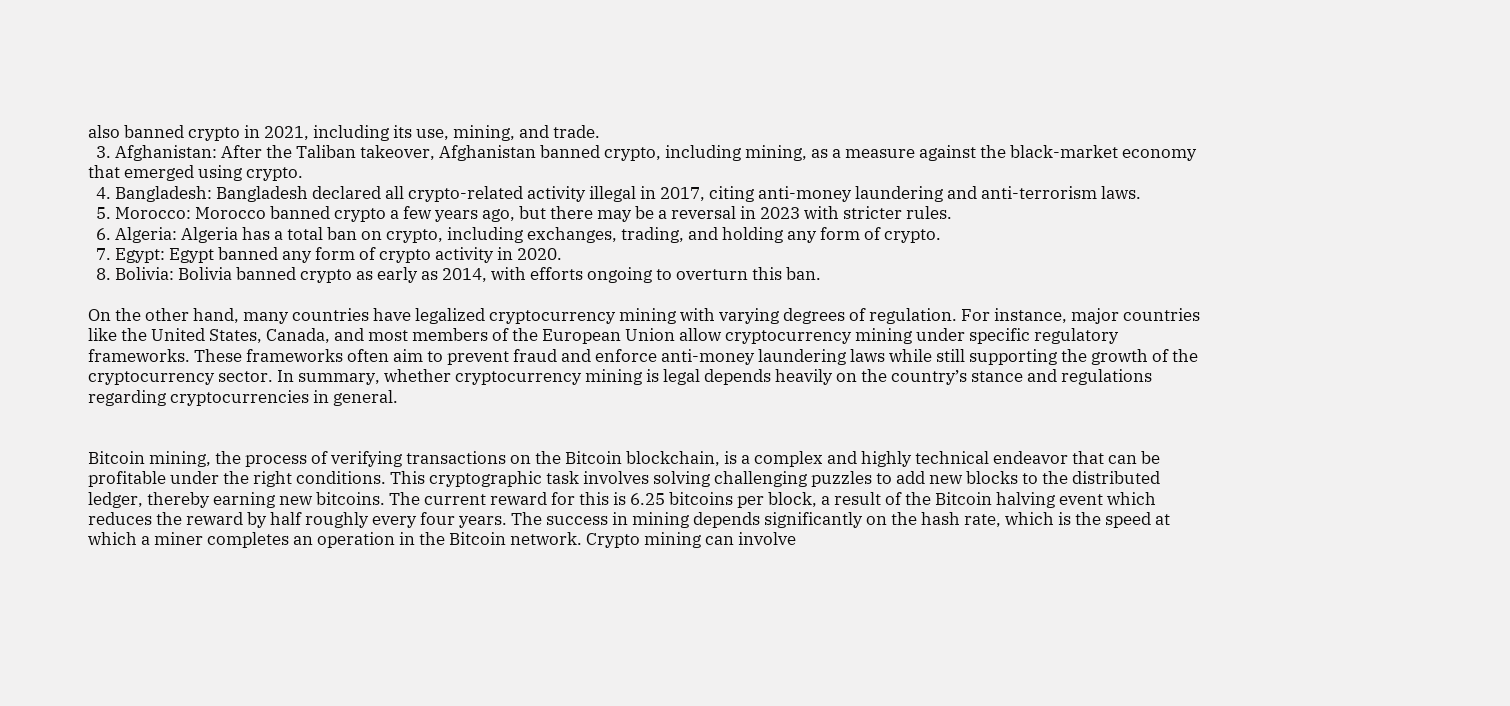also banned crypto in 2021, including its use, mining, and trade.
  3. Afghanistan: After the Taliban takeover, Afghanistan banned crypto, including mining, as a measure against the black-market economy that emerged using crypto.
  4. Bangladesh: Bangladesh declared all crypto-related activity illegal in 2017, citing anti-money laundering and anti-terrorism laws.
  5. Morocco: Morocco banned crypto a few years ago, but there may be a reversal in 2023 with stricter rules.
  6. Algeria: Algeria has a total ban on crypto, including exchanges, trading, and holding any form of crypto.
  7. Egypt: Egypt banned any form of crypto activity in 2020.
  8. Bolivia: Bolivia banned crypto as early as 2014, with efforts ongoing to overturn this ban.

On the other hand, many countries have legalized cryptocurrency mining with varying degrees of regulation. For instance, major countries like the United States, Canada, and most members of the European Union allow cryptocurrency mining under specific regulatory frameworks. These frameworks often aim to prevent fraud and enforce anti-money laundering laws while still supporting the growth of the cryptocurrency sector. In summary, whether cryptocurrency mining is legal depends heavily on the country’s stance and regulations regarding cryptocurrencies in general.


Bitcoin mining, the process of verifying transactions on the Bitcoin blockchain, is a complex and highly technical endeavor that can be profitable under the right conditions. This cryptographic task involves solving challenging puzzles to add new blocks to the distributed ledger, thereby earning new bitcoins. The current reward for this is 6.25 bitcoins per block, a result of the Bitcoin halving event which reduces the reward by half roughly every four years. The success in mining depends significantly on the hash rate, which is the speed at which a miner completes an operation in the Bitcoin network. Crypto mining can involve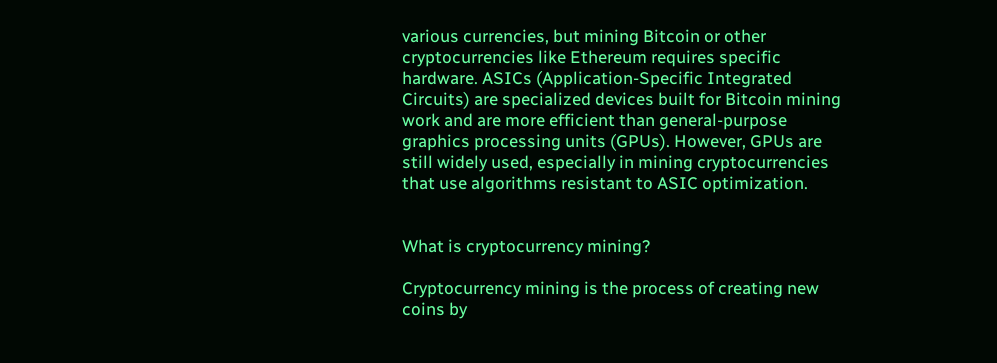various currencies, but mining Bitcoin or other cryptocurrencies like Ethereum requires specific hardware. ASICs (Application-Specific Integrated Circuits) are specialized devices built for Bitcoin mining work and are more efficient than general-purpose graphics processing units (GPUs). However, GPUs are still widely used, especially in mining cryptocurrencies that use algorithms resistant to ASIC optimization.


What is cryptocurrency mining?

Cryptocurrency mining is the process of creating new coins by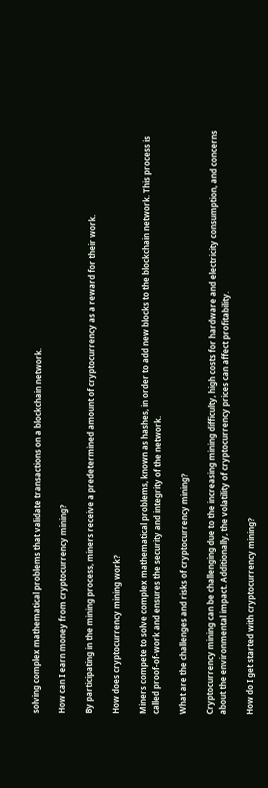solving complex mathematical problems that validate transactions on a blockchain network.

How can I earn money from cryptocurrency mining?

By participating in the mining process, miners receive a predetermined amount of cryptocurrency as a reward for their work.

How does cryptocurrency mining work?

Miners compete to solve complex mathematical problems, known as hashes, in order to add new blocks to the blockchain network. This process is called proof-of-work and ensures the security and integrity of the network.

What are the challenges and risks of cryptocurrency mining?

Cryptocurrency mining can be challenging due to the increasing mining difficulty, high costs for hardware and electricity consumption, and concerns about the environmental impact. Additionally, the volatility of cryptocurrency prices can affect profitability.

How do I get started with cryptocurrency mining?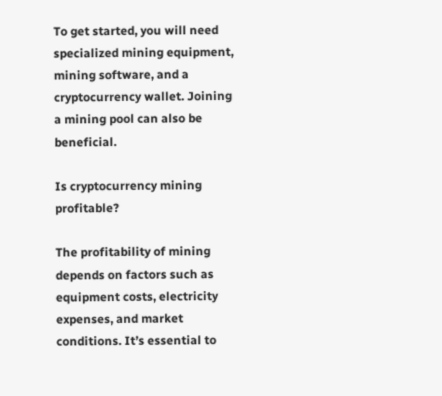To get started, you will need specialized mining equipment, mining software, and a cryptocurrency wallet. Joining a mining pool can also be beneficial.

Is cryptocurrency mining profitable?

The profitability of mining depends on factors such as equipment costs, electricity expenses, and market conditions. It’s essential to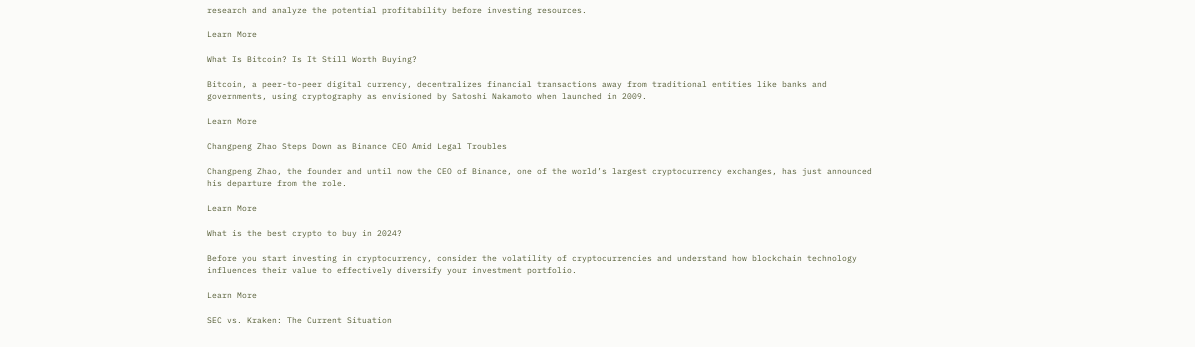research and analyze the potential profitability before investing resources.

Learn More

What Is Bitcoin? Is It Still Worth Buying?

Bitcoin, a peer-to-peer digital currency, decentralizes financial transactions away from traditional entities like banks and governments, using cryptography as envisioned by Satoshi Nakamoto when launched in 2009.

Learn More

Changpeng Zhao Steps Down as Binance CEO Amid Legal Troubles

Changpeng Zhao, the founder and until now the CEO of Binance, one of the world’s largest cryptocurrency exchanges, has just announced his departure from the role.

Learn More

What is the best crypto to buy in 2024?

Before you start investing in cryptocurrency, consider the volatility of cryptocurrencies and understand how blockchain technology influences their value to effectively diversify your investment portfolio.

Learn More

SEC vs. Kraken: The Current Situation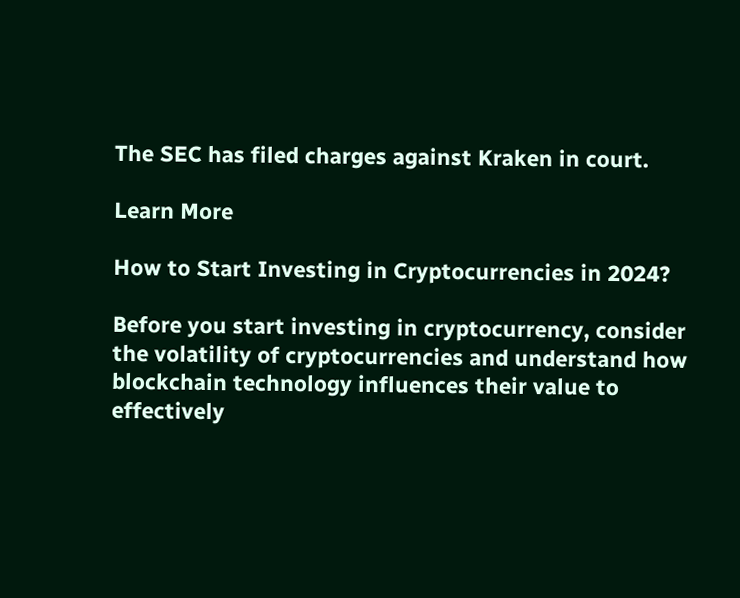The SEC has filed charges against Kraken in court.

Learn More

How to Start Investing in Cryptocurrencies in 2024?

Before you start investing in cryptocurrency, consider the volatility of cryptocurrencies and understand how blockchain technology influences their value to effectively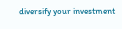diversify your investment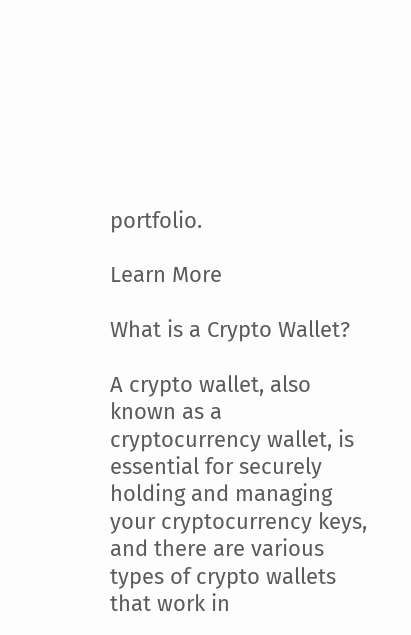portfolio.

Learn More

What is a Crypto Wallet?

A crypto wallet, also known as a cryptocurrency wallet, is essential for securely holding and managing your cryptocurrency keys, and there are various types of crypto wallets that work in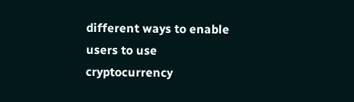different ways to enable users to use cryptocurrency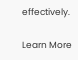effectively.

Learn More